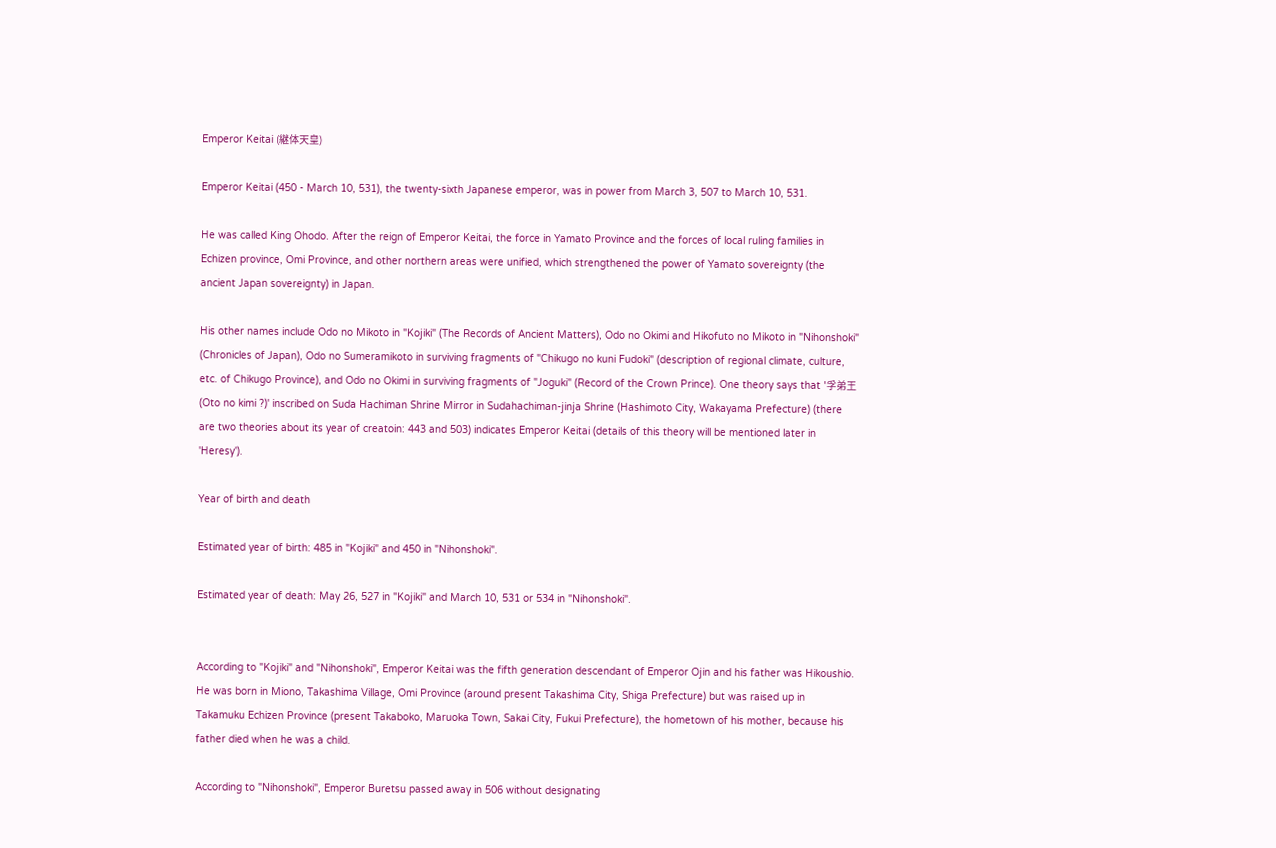Emperor Keitai (継体天皇)

Emperor Keitai (450 - March 10, 531), the twenty-sixth Japanese emperor, was in power from March 3, 507 to March 10, 531.

He was called King Ohodo. After the reign of Emperor Keitai, the force in Yamato Province and the forces of local ruling families in Echizen province, Omi Province, and other northern areas were unified, which strengthened the power of Yamato sovereignty (the ancient Japan sovereignty) in Japan.

His other names include Odo no Mikoto in "Kojiki" (The Records of Ancient Matters), Odo no Okimi and Hikofuto no Mikoto in "Nihonshoki" (Chronicles of Japan), Odo no Sumeramikoto in surviving fragments of "Chikugo no kuni Fudoki" (description of regional climate, culture, etc. of Chikugo Province), and Odo no Okimi in surviving fragments of "Joguki" (Record of the Crown Prince). One theory says that '孚弟王 (Oto no kimi ?)' inscribed on Suda Hachiman Shrine Mirror in Sudahachiman-jinja Shrine (Hashimoto City, Wakayama Prefecture) (there are two theories about its year of creatoin: 443 and 503) indicates Emperor Keitai (details of this theory will be mentioned later in 'Heresy').

Year of birth and death

Estimated year of birth: 485 in "Kojiki" and 450 in "Nihonshoki".

Estimated year of death: May 26, 527 in "Kojiki" and March 10, 531 or 534 in "Nihonshoki".


According to "Kojiki" and "Nihonshoki", Emperor Keitai was the fifth generation descendant of Emperor Ojin and his father was Hikoushio. He was born in Miono, Takashima Village, Omi Province (around present Takashima City, Shiga Prefecture) but was raised up in Takamuku Echizen Province (present Takaboko, Maruoka Town, Sakai City, Fukui Prefecture), the hometown of his mother, because his father died when he was a child.

According to "Nihonshoki", Emperor Buretsu passed away in 506 without designating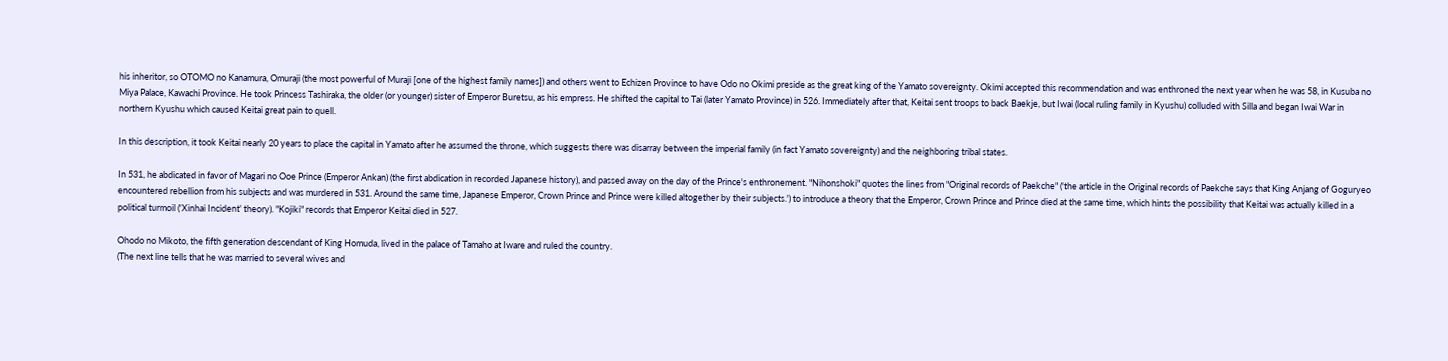his inheritor, so OTOMO no Kanamura, Omuraji (the most powerful of Muraji [one of the highest family names]) and others went to Echizen Province to have Odo no Okimi preside as the great king of the Yamato sovereignty. Okimi accepted this recommendation and was enthroned the next year when he was 58, in Kusuba no Miya Palace, Kawachi Province. He took Princess Tashiraka, the older (or younger) sister of Emperor Buretsu, as his empress. He shifted the capital to Tai (later Yamato Province) in 526. Immediately after that, Keitai sent troops to back Baekje, but Iwai (local ruling family in Kyushu) colluded with Silla and began Iwai War in northern Kyushu which caused Keitai great pain to quell.

In this description, it took Keitai nearly 20 years to place the capital in Yamato after he assumed the throne, which suggests there was disarray between the imperial family (in fact Yamato sovereignty) and the neighboring tribal states.

In 531, he abdicated in favor of Magari no Ooe Prince (Emperor Ankan) (the first abdication in recorded Japanese history), and passed away on the day of the Prince's enthronement. "Nihonshoki" quotes the lines from "Original records of Paekche" ('the article in the Original records of Paekche says that King Anjang of Goguryeo encountered rebellion from his subjects and was murdered in 531. Around the same time, Japanese Emperor, Crown Prince and Prince were killed altogether by their subjects.') to introduce a theory that the Emperor, Crown Prince and Prince died at the same time, which hints the possibility that Keitai was actually killed in a political turmoil ('Xinhai Incident' theory). "Kojiki" records that Emperor Keitai died in 527.

Ohodo no Mikoto, the fifth generation descendant of King Homuda, lived in the palace of Tamaho at Iware and ruled the country.
(The next line tells that he was married to several wives and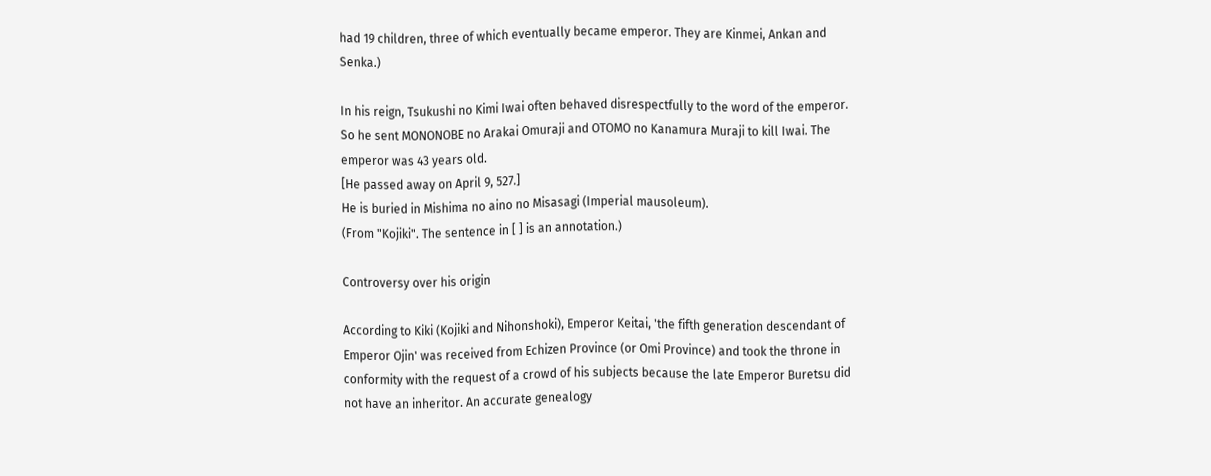had 19 children, three of which eventually became emperor. They are Kinmei, Ankan and Senka.)

In his reign, Tsukushi no Kimi Iwai often behaved disrespectfully to the word of the emperor. So he sent MONONOBE no Arakai Omuraji and OTOMO no Kanamura Muraji to kill Iwai. The emperor was 43 years old.
[He passed away on April 9, 527.]
He is buried in Mishima no aino no Misasagi (Imperial mausoleum).
(From "Kojiki". The sentence in [ ] is an annotation.)

Controversy over his origin

According to Kiki (Kojiki and Nihonshoki), Emperor Keitai, 'the fifth generation descendant of Emperor Ojin' was received from Echizen Province (or Omi Province) and took the throne in conformity with the request of a crowd of his subjects because the late Emperor Buretsu did not have an inheritor. An accurate genealogy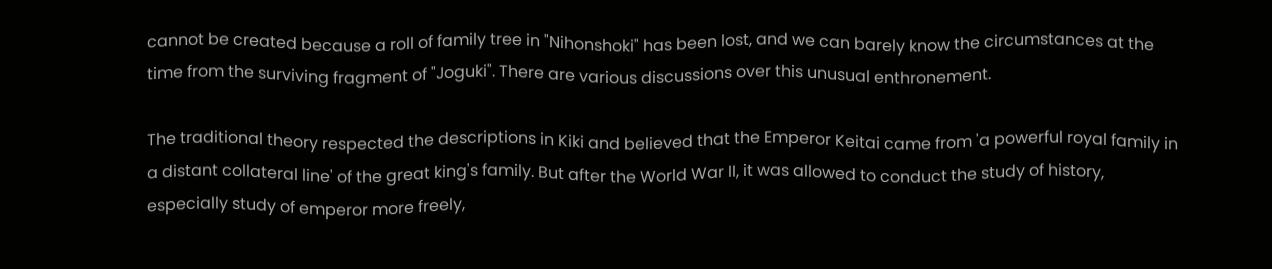cannot be created because a roll of family tree in "Nihonshoki" has been lost, and we can barely know the circumstances at the time from the surviving fragment of "Joguki". There are various discussions over this unusual enthronement.

The traditional theory respected the descriptions in Kiki and believed that the Emperor Keitai came from 'a powerful royal family in a distant collateral line' of the great king's family. But after the World War II, it was allowed to conduct the study of history, especially study of emperor more freely,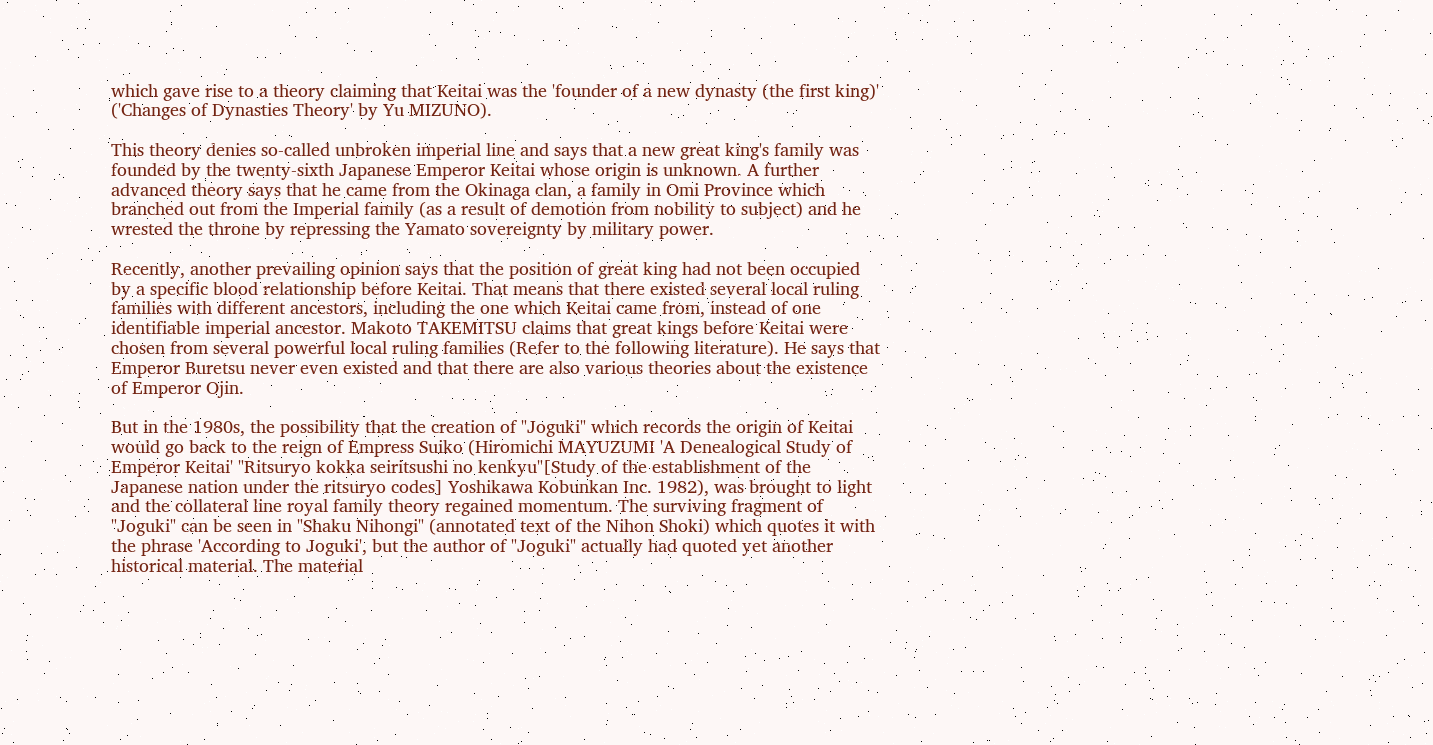which gave rise to a theory claiming that Keitai was the 'founder of a new dynasty (the first king)' ('Changes of Dynasties Theory' by Yu MIZUNO).

This theory denies so-called unbroken imperial line and says that a new great king's family was founded by the twenty-sixth Japanese Emperor Keitai whose origin is unknown. A further advanced theory says that he came from the Okinaga clan, a family in Omi Province which branched out from the Imperial family (as a result of demotion from nobility to subject) and he wrested the throne by repressing the Yamato sovereignty by military power.

Recently, another prevailing opinion says that the position of great king had not been occupied by a specific blood relationship before Keitai. That means that there existed several local ruling families with different ancestors, including the one which Keitai came from, instead of one identifiable imperial ancestor. Makoto TAKEMITSU claims that great kings before Keitai were chosen from several powerful local ruling families (Refer to the following literature). He says that Emperor Buretsu never even existed and that there are also various theories about the existence of Emperor Ojin.

But in the 1980s, the possibility that the creation of "Joguki" which records the origin of Keitai would go back to the reign of Empress Suiko (Hiromichi MAYUZUMI 'A Denealogical Study of Emperor Keitai' "Ritsuryo kokka seiritsushi no kenkyu"[Study of the establishment of the Japanese nation under the ritsuryo codes] Yoshikawa Kobunkan Inc. 1982), was brought to light and the collateral line royal family theory regained momentum. The surviving fragment of "Joguki" can be seen in "Shaku Nihongi" (annotated text of the Nihon Shoki) which quotes it with the phrase 'According to Joguki', but the author of "Joguki" actually had quoted yet another historical material. The material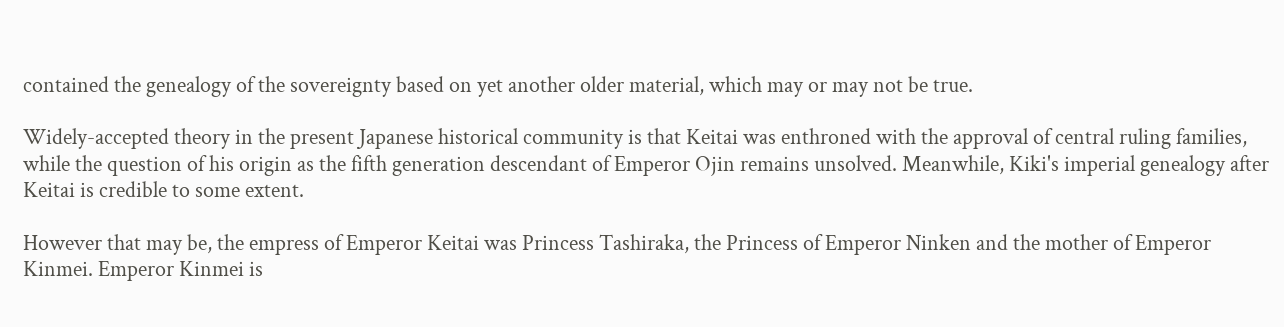contained the genealogy of the sovereignty based on yet another older material, which may or may not be true.

Widely-accepted theory in the present Japanese historical community is that Keitai was enthroned with the approval of central ruling families, while the question of his origin as the fifth generation descendant of Emperor Ojin remains unsolved. Meanwhile, Kiki's imperial genealogy after Keitai is credible to some extent.

However that may be, the empress of Emperor Keitai was Princess Tashiraka, the Princess of Emperor Ninken and the mother of Emperor Kinmei. Emperor Kinmei is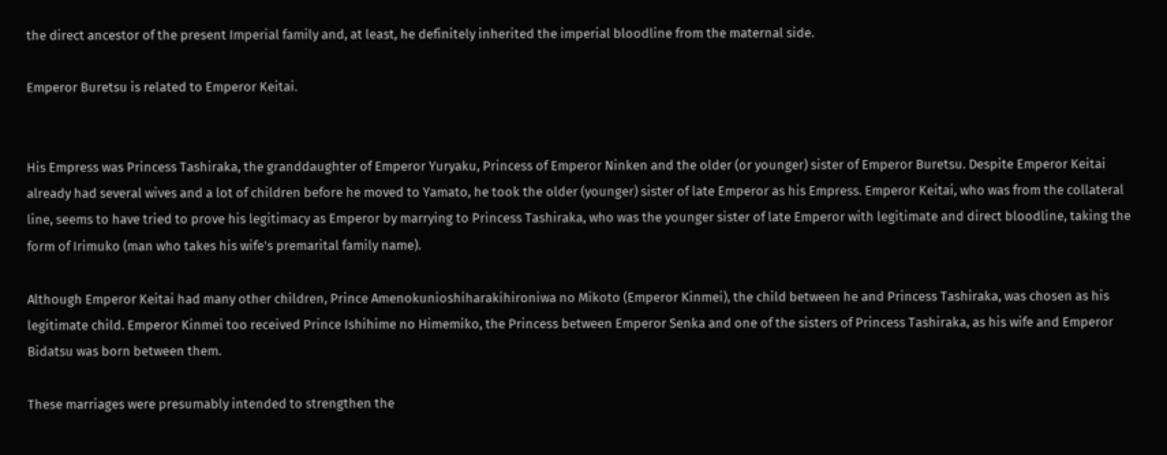the direct ancestor of the present Imperial family and, at least, he definitely inherited the imperial bloodline from the maternal side.

Emperor Buretsu is related to Emperor Keitai.


His Empress was Princess Tashiraka, the granddaughter of Emperor Yuryaku, Princess of Emperor Ninken and the older (or younger) sister of Emperor Buretsu. Despite Emperor Keitai already had several wives and a lot of children before he moved to Yamato, he took the older (younger) sister of late Emperor as his Empress. Emperor Keitai, who was from the collateral line, seems to have tried to prove his legitimacy as Emperor by marrying to Princess Tashiraka, who was the younger sister of late Emperor with legitimate and direct bloodline, taking the form of Irimuko (man who takes his wife's premarital family name).

Although Emperor Keitai had many other children, Prince Amenokunioshiharakihironiwa no Mikoto (Emperor Kinmei), the child between he and Princess Tashiraka, was chosen as his legitimate child. Emperor Kinmei too received Prince Ishihime no Himemiko, the Princess between Emperor Senka and one of the sisters of Princess Tashiraka, as his wife and Emperor Bidatsu was born between them.

These marriages were presumably intended to strengthen the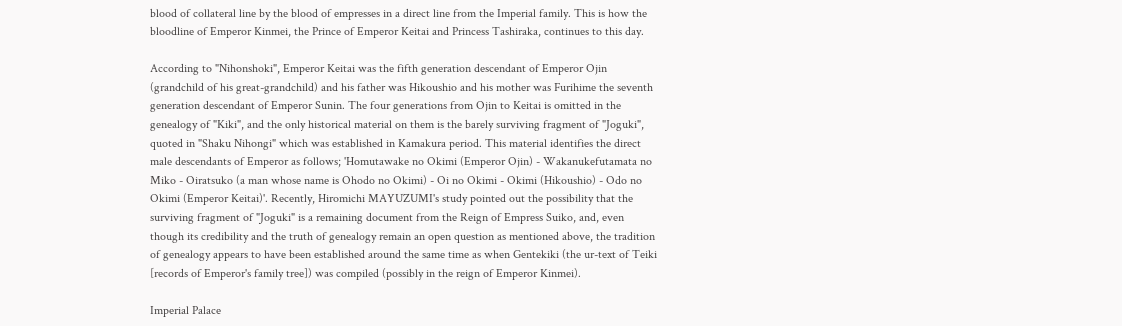blood of collateral line by the blood of empresses in a direct line from the Imperial family. This is how the bloodline of Emperor Kinmei, the Prince of Emperor Keitai and Princess Tashiraka, continues to this day.

According to "Nihonshoki", Emperor Keitai was the fifth generation descendant of Emperor Ojin (grandchild of his great-grandchild) and his father was Hikoushio and his mother was Furihime the seventh generation descendant of Emperor Sunin. The four generations from Ojin to Keitai is omitted in the genealogy of "Kiki", and the only historical material on them is the barely surviving fragment of "Joguki", quoted in "Shaku Nihongi" which was established in Kamakura period. This material identifies the direct male descendants of Emperor as follows; 'Homutawake no Okimi (Emperor Ojin) - Wakanukefutamata no Miko - Oiratsuko (a man whose name is Ohodo no Okimi) - Oi no Okimi - Okimi (Hikoushio) - Odo no Okimi (Emperor Keitai)'. Recently, Hiromichi MAYUZUMI's study pointed out the possibility that the surviving fragment of "Joguki" is a remaining document from the Reign of Empress Suiko, and, even though its credibility and the truth of genealogy remain an open question as mentioned above, the tradition of genealogy appears to have been established around the same time as when Gentekiki (the ur-text of Teiki [records of Emperor's family tree]) was compiled (possibly in the reign of Emperor Kinmei).

Imperial Palace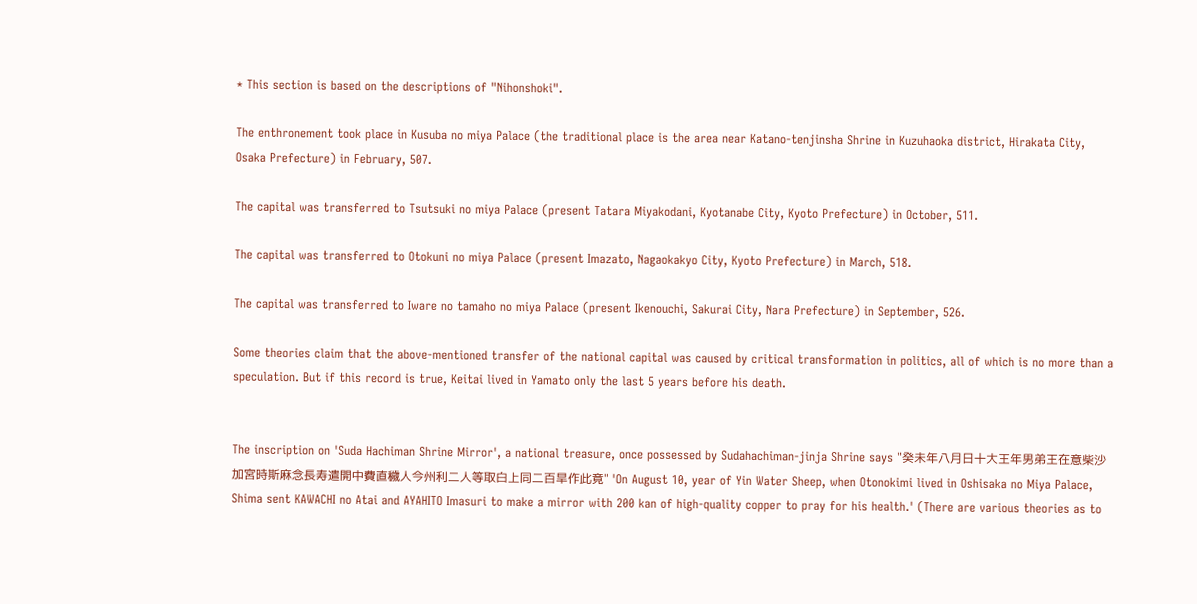* This section is based on the descriptions of "Nihonshoki".

The enthronement took place in Kusuba no miya Palace (the traditional place is the area near Katano-tenjinsha Shrine in Kuzuhaoka district, Hirakata City, Osaka Prefecture) in February, 507.

The capital was transferred to Tsutsuki no miya Palace (present Tatara Miyakodani, Kyotanabe City, Kyoto Prefecture) in October, 511.

The capital was transferred to Otokuni no miya Palace (present Imazato, Nagaokakyo City, Kyoto Prefecture) in March, 518.

The capital was transferred to Iware no tamaho no miya Palace (present Ikenouchi, Sakurai City, Nara Prefecture) in September, 526.

Some theories claim that the above-mentioned transfer of the national capital was caused by critical transformation in politics, all of which is no more than a speculation. But if this record is true, Keitai lived in Yamato only the last 5 years before his death.


The inscription on 'Suda Hachiman Shrine Mirror', a national treasure, once possessed by Sudahachiman-jinja Shrine says "癸未年八月日十大王年男弟王在意柴沙加宮時斯麻念長寿遣開中費直穢人今州利二人等取白上同二百旱作此竟" 'On August 10, year of Yin Water Sheep, when Otonokimi lived in Oshisaka no Miya Palace, Shima sent KAWACHI no Atai and AYAHITO Imasuri to make a mirror with 200 kan of high-quality copper to pray for his health.' (There are various theories as to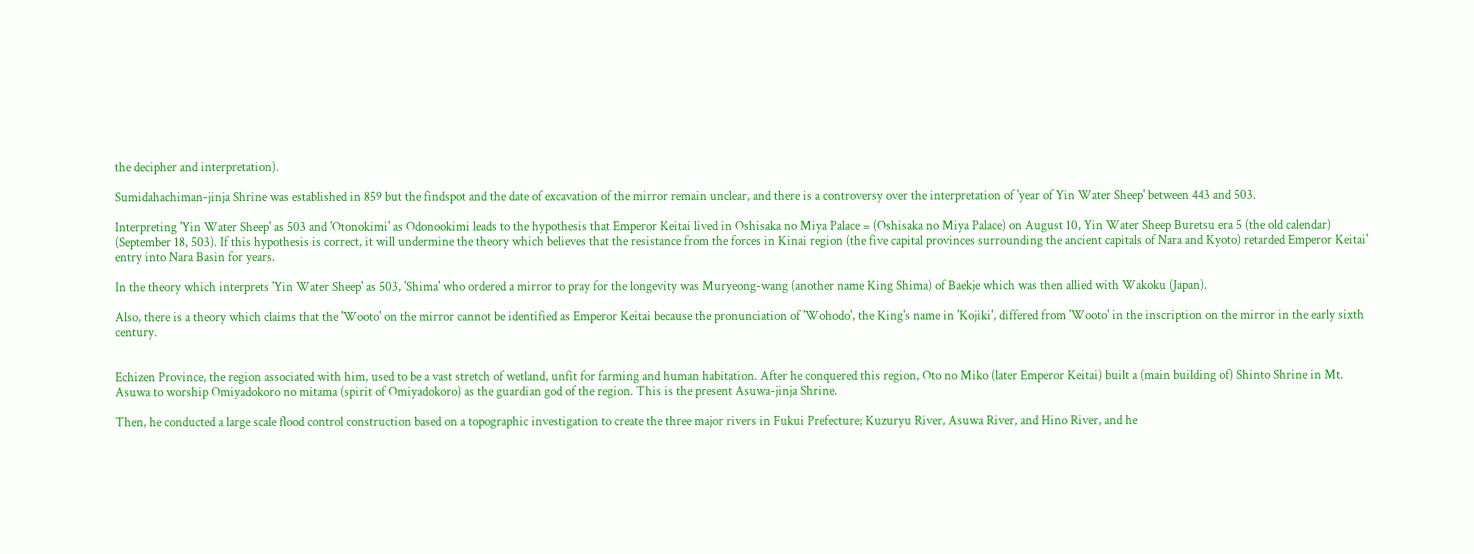the decipher and interpretation).

Sumidahachiman-jinja Shrine was established in 859 but the findspot and the date of excavation of the mirror remain unclear, and there is a controversy over the interpretation of 'year of Yin Water Sheep' between 443 and 503.

Interpreting 'Yin Water Sheep' as 503 and 'Otonokimi' as Odonookimi leads to the hypothesis that Emperor Keitai lived in Oshisaka no Miya Palace = (Oshisaka no Miya Palace) on August 10, Yin Water Sheep Buretsu era 5 (the old calendar) (September 18, 503). If this hypothesis is correct, it will undermine the theory which believes that the resistance from the forces in Kinai region (the five capital provinces surrounding the ancient capitals of Nara and Kyoto) retarded Emperor Keitai' entry into Nara Basin for years.

In the theory which interprets 'Yin Water Sheep' as 503, 'Shima' who ordered a mirror to pray for the longevity was Muryeong-wang (another name King Shima) of Baekje which was then allied with Wakoku (Japan).

Also, there is a theory which claims that the 'Wooto' on the mirror cannot be identified as Emperor Keitai because the pronunciation of 'Wohodo', the King's name in 'Kojiki', differed from 'Wooto' in the inscription on the mirror in the early sixth century.


Echizen Province, the region associated with him, used to be a vast stretch of wetland, unfit for farming and human habitation. After he conquered this region, Oto no Miko (later Emperor Keitai) built a (main building of) Shinto Shrine in Mt. Asuwa to worship Omiyadokoro no mitama (spirit of Omiyadokoro) as the guardian god of the region. This is the present Asuwa-jinja Shrine.

Then, he conducted a large scale flood control construction based on a topographic investigation to create the three major rivers in Fukui Prefecture; Kuzuryu River, Asuwa River, and Hino River, and he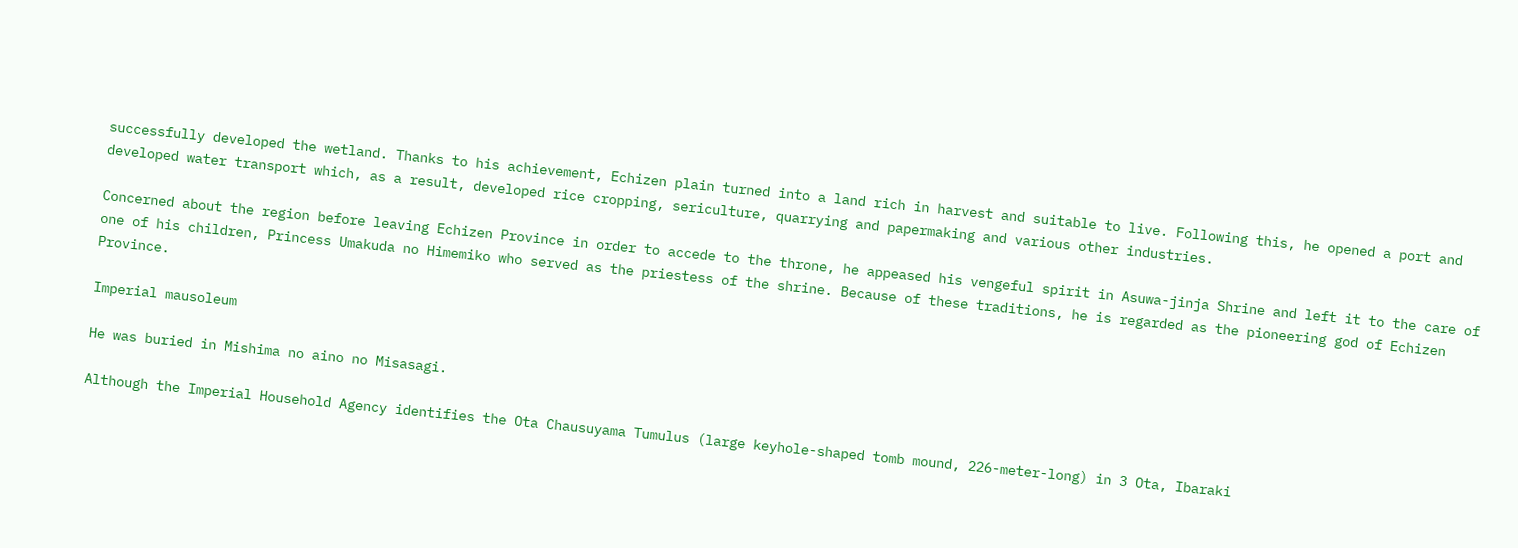successfully developed the wetland. Thanks to his achievement, Echizen plain turned into a land rich in harvest and suitable to live. Following this, he opened a port and developed water transport which, as a result, developed rice cropping, sericulture, quarrying and papermaking and various other industries.

Concerned about the region before leaving Echizen Province in order to accede to the throne, he appeased his vengeful spirit in Asuwa-jinja Shrine and left it to the care of one of his children, Princess Umakuda no Himemiko who served as the priestess of the shrine. Because of these traditions, he is regarded as the pioneering god of Echizen Province.

Imperial mausoleum

He was buried in Mishima no aino no Misasagi.

Although the Imperial Household Agency identifies the Ota Chausuyama Tumulus (large keyhole-shaped tomb mound, 226-meter-long) in 3 Ota, Ibaraki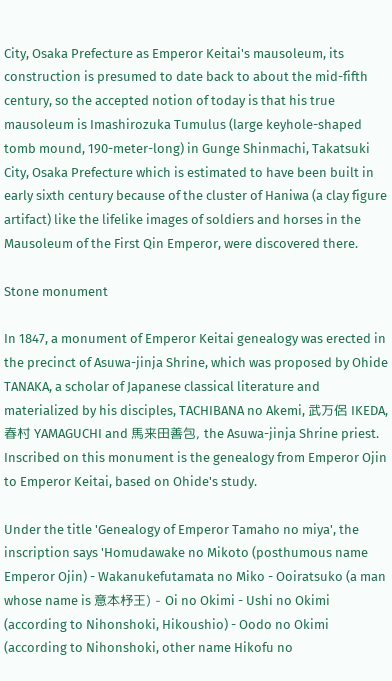City, Osaka Prefecture as Emperor Keitai's mausoleum, its construction is presumed to date back to about the mid-fifth century, so the accepted notion of today is that his true mausoleum is Imashirozuka Tumulus (large keyhole-shaped tomb mound, 190-meter-long) in Gunge Shinmachi, Takatsuki City, Osaka Prefecture which is estimated to have been built in early sixth century because of the cluster of Haniwa (a clay figure artifact) like the lifelike images of soldiers and horses in the Mausoleum of the First Qin Emperor, were discovered there.

Stone monument

In 1847, a monument of Emperor Keitai genealogy was erected in the precinct of Asuwa-jinja Shrine, which was proposed by Ohide TANAKA, a scholar of Japanese classical literature and materialized by his disciples, TACHIBANA no Akemi, 武万侶 IKEDA, 春村 YAMAGUCHI and 馬来田善包, the Asuwa-jinja Shrine priest. Inscribed on this monument is the genealogy from Emperor Ojin to Emperor Keitai, based on Ohide's study.

Under the title 'Genealogy of Emperor Tamaho no miya', the inscription says 'Homudawake no Mikoto (posthumous name Emperor Ojin) - Wakanukefutamata no Miko - Ooiratsuko (a man whose name is 意本杼王) - Oi no Okimi - Ushi no Okimi (according to Nihonshoki, Hikoushio) - Oodo no Okimi (according to Nihonshoki, other name Hikofu no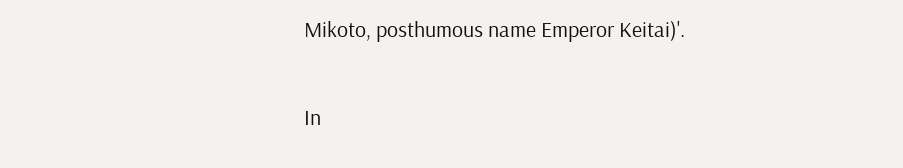Mikoto, posthumous name Emperor Keitai)'.

In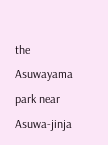the Asuwayama park near Asuwa-jinja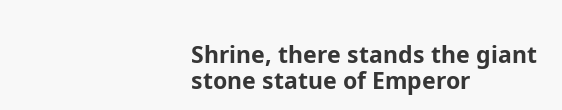Shrine, there stands the giant stone statue of Emperor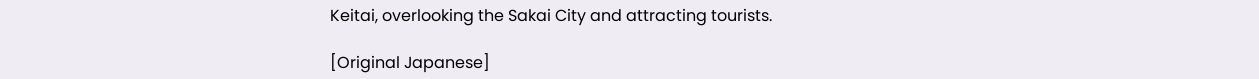Keitai, overlooking the Sakai City and attracting tourists.

[Original Japanese]